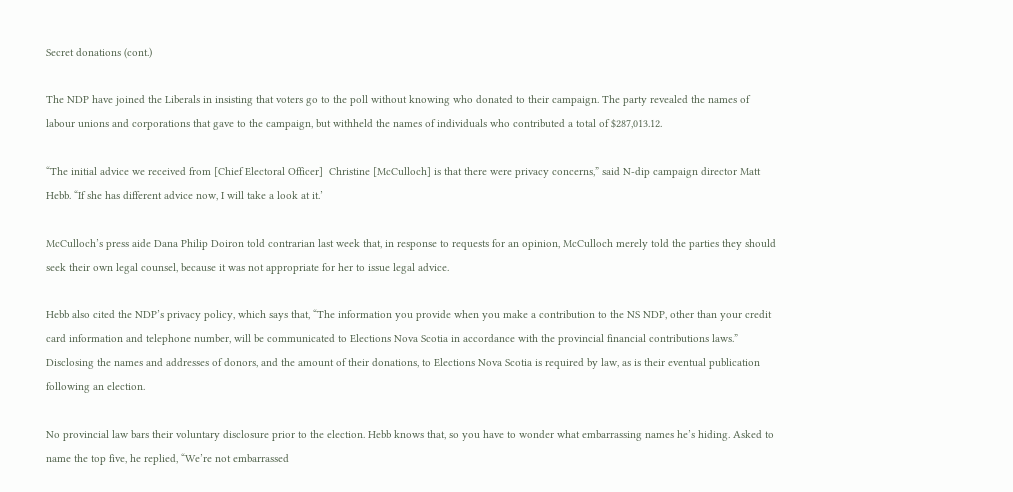Secret donations (cont.)

The NDP have joined the Liberals in insisting that voters go to the poll without knowing who donated to their campaign. The party revealed the names of labour unions and corporations that gave to the campaign, but withheld the names of individuals who contributed a total of $287,013.12.

“The initial advice we received from [Chief Electoral Officer]  Christine [McCulloch] is that there were privacy concerns,” said N-dip campaign director Matt Hebb. “If she has different advice now, I will take a look at it.’

McCulloch’s press aide Dana Philip Doiron told contrarian last week that, in response to requests for an opinion, McCulloch merely told the parties they should seek their own legal counsel, because it was not appropriate for her to issue legal advice.

Hebb also cited the NDP’s privacy policy, which says that, “The information you provide when you make a contribution to the NS NDP, other than your credit card information and telephone number, will be communicated to Elections Nova Scotia in accordance with the provincial financial contributions laws.” Disclosing the names and addresses of donors, and the amount of their donations, to Elections Nova Scotia is required by law, as is their eventual publication following an election.

No provincial law bars their voluntary disclosure prior to the election. Hebb knows that, so you have to wonder what embarrassing names he’s hiding. Asked to name the top five, he replied, “We’re not embarrassed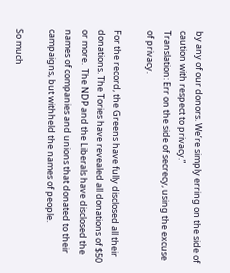by any of our donors. We’re simply erring on the side of caution with respect to privacy.”
Translation: Err on the side of secrecy, using the excuse of privacy.

For the record, the Greens have fully disclosed all their donations. The Tories have revealed all donations of $50 or more.  The NDP and the Liberals have disclosed the names of companies and unions that donated to their campaigns, but withheld the names of people.

So much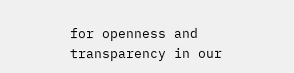for openness and transparency in our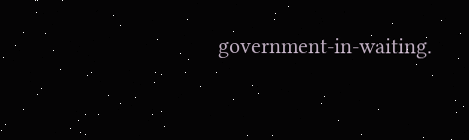government-in-waiting.